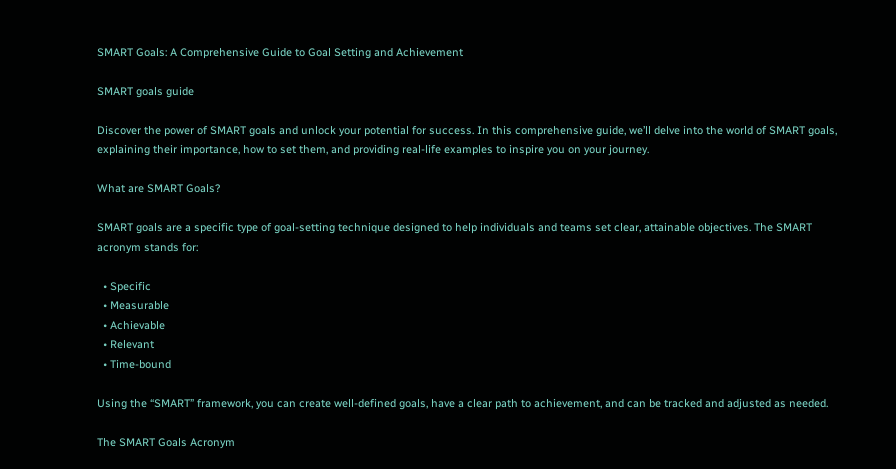SMART Goals: A Comprehensive Guide to Goal Setting and Achievement

SMART goals guide

Discover the power of SMART goals and unlock your potential for success. In this comprehensive guide, we’ll delve into the world of SMART goals, explaining their importance, how to set them, and providing real-life examples to inspire you on your journey.

What are SMART Goals?

SMART goals are a specific type of goal-setting technique designed to help individuals and teams set clear, attainable objectives. The SMART acronym stands for:

  • Specific
  • Measurable
  • Achievable
  • Relevant
  • Time-bound

Using the “SMART” framework, you can create well-defined goals, have a clear path to achievement, and can be tracked and adjusted as needed.

The SMART Goals Acronym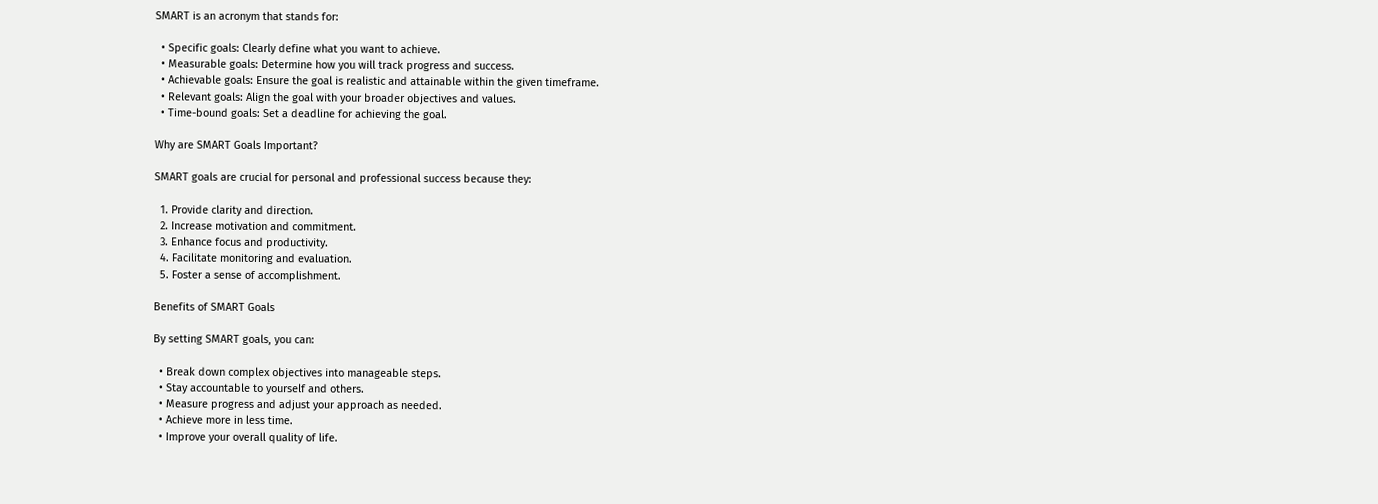SMART is an acronym that stands for:

  • Specific goals: Clearly define what you want to achieve.
  • Measurable goals: Determine how you will track progress and success.
  • Achievable goals: Ensure the goal is realistic and attainable within the given timeframe.
  • Relevant goals: Align the goal with your broader objectives and values.
  • Time-bound goals: Set a deadline for achieving the goal.

Why are SMART Goals Important?

SMART goals are crucial for personal and professional success because they:

  1. Provide clarity and direction.
  2. Increase motivation and commitment.
  3. Enhance focus and productivity.
  4. Facilitate monitoring and evaluation.
  5. Foster a sense of accomplishment.

Benefits of SMART Goals

By setting SMART goals, you can:

  • Break down complex objectives into manageable steps.
  • Stay accountable to yourself and others.
  • Measure progress and adjust your approach as needed.
  • Achieve more in less time.
  • Improve your overall quality of life.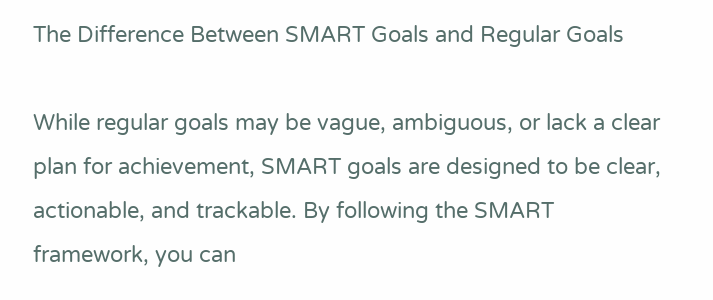The Difference Between SMART Goals and Regular Goals

While regular goals may be vague, ambiguous, or lack a clear plan for achievement, SMART goals are designed to be clear, actionable, and trackable. By following the SMART framework, you can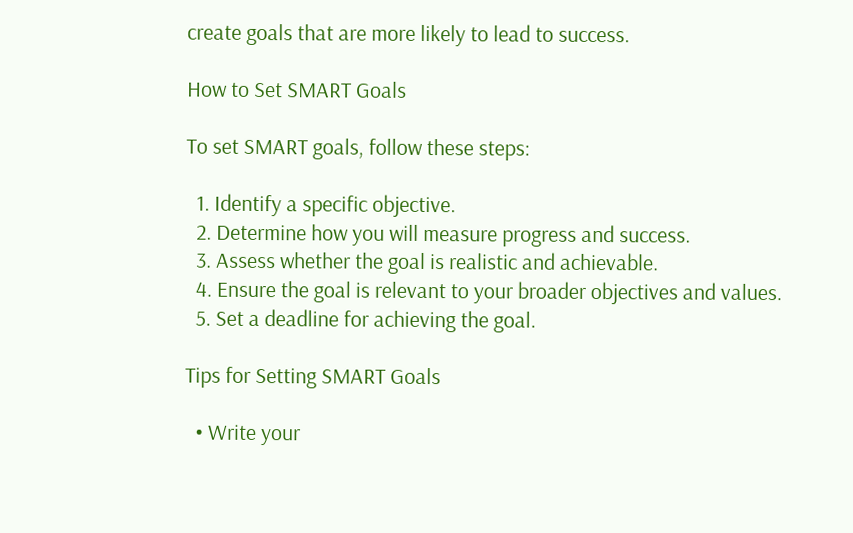create goals that are more likely to lead to success.

How to Set SMART Goals

To set SMART goals, follow these steps:

  1. Identify a specific objective.
  2. Determine how you will measure progress and success.
  3. Assess whether the goal is realistic and achievable.
  4. Ensure the goal is relevant to your broader objectives and values.
  5. Set a deadline for achieving the goal.

Tips for Setting SMART Goals

  • Write your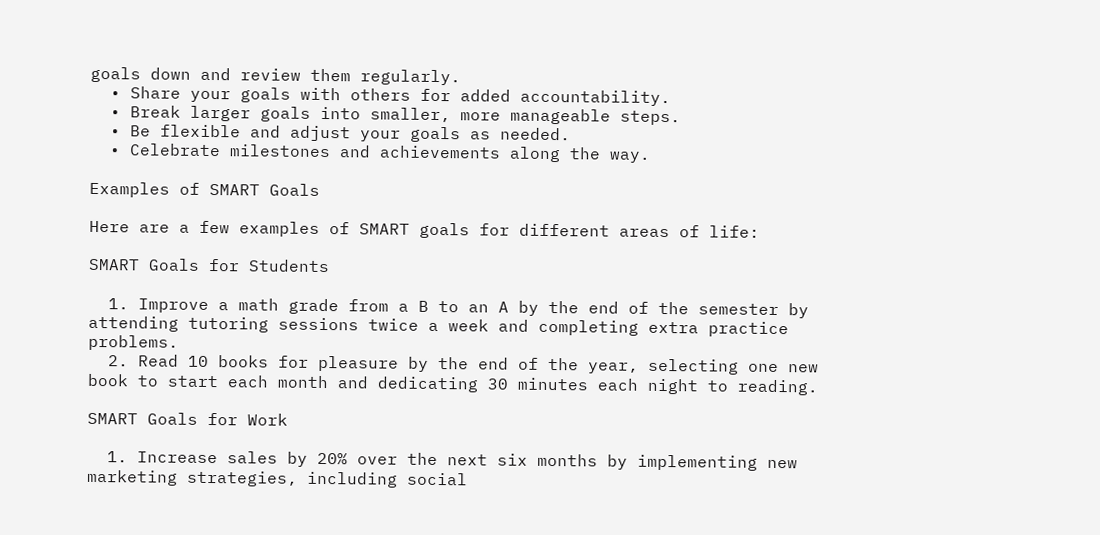goals down and review them regularly.
  • Share your goals with others for added accountability.
  • Break larger goals into smaller, more manageable steps.
  • Be flexible and adjust your goals as needed.
  • Celebrate milestones and achievements along the way.

Examples of SMART Goals

Here are a few examples of SMART goals for different areas of life:

SMART Goals for Students

  1. Improve a math grade from a B to an A by the end of the semester by attending tutoring sessions twice a week and completing extra practice problems.
  2. Read 10 books for pleasure by the end of the year, selecting one new book to start each month and dedicating 30 minutes each night to reading.

SMART Goals for Work

  1. Increase sales by 20% over the next six months by implementing new marketing strategies, including social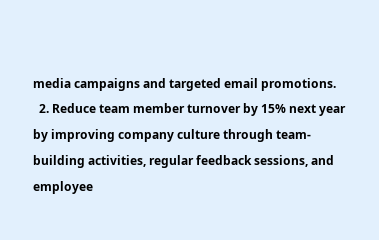media campaigns and targeted email promotions.
  2. Reduce team member turnover by 15% next year by improving company culture through team-building activities, regular feedback sessions, and employee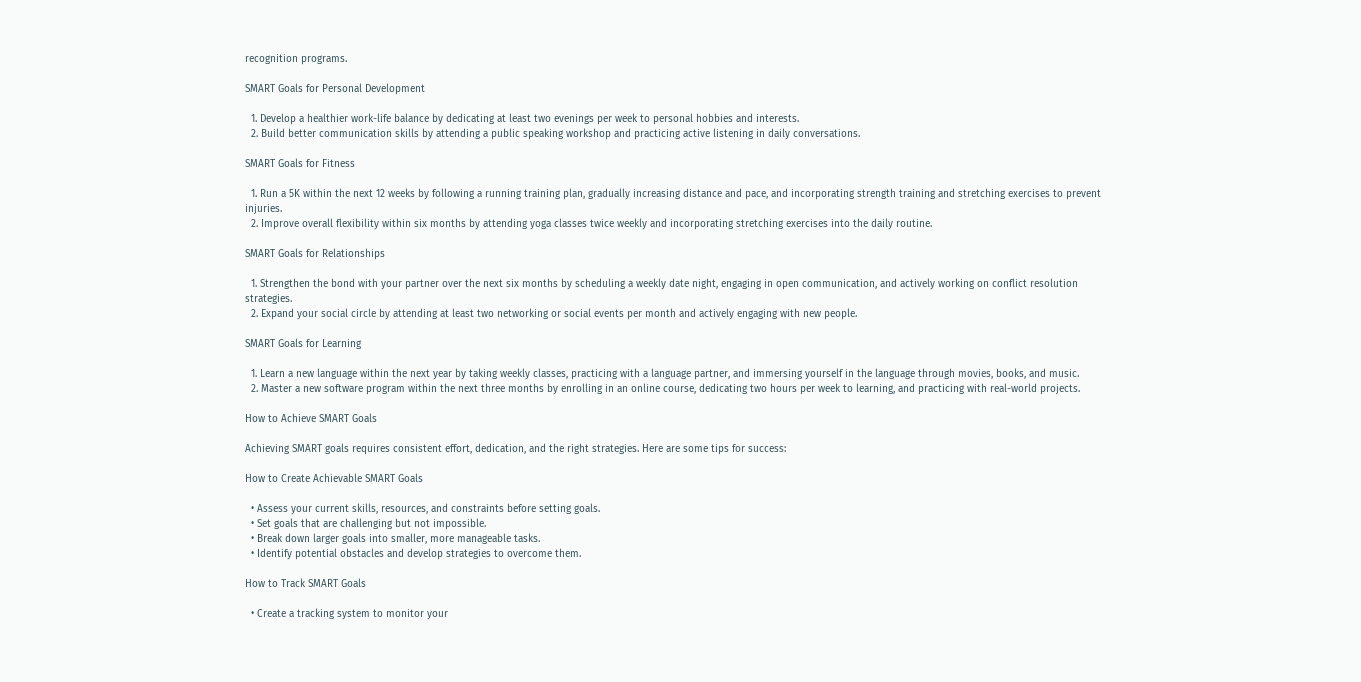recognition programs.

SMART Goals for Personal Development

  1. Develop a healthier work-life balance by dedicating at least two evenings per week to personal hobbies and interests.
  2. Build better communication skills by attending a public speaking workshop and practicing active listening in daily conversations.

SMART Goals for Fitness

  1. Run a 5K within the next 12 weeks by following a running training plan, gradually increasing distance and pace, and incorporating strength training and stretching exercises to prevent injuries.
  2. Improve overall flexibility within six months by attending yoga classes twice weekly and incorporating stretching exercises into the daily routine.

SMART Goals for Relationships

  1. Strengthen the bond with your partner over the next six months by scheduling a weekly date night, engaging in open communication, and actively working on conflict resolution strategies.
  2. Expand your social circle by attending at least two networking or social events per month and actively engaging with new people.

SMART Goals for Learning

  1. Learn a new language within the next year by taking weekly classes, practicing with a language partner, and immersing yourself in the language through movies, books, and music.
  2. Master a new software program within the next three months by enrolling in an online course, dedicating two hours per week to learning, and practicing with real-world projects.

How to Achieve SMART Goals

Achieving SMART goals requires consistent effort, dedication, and the right strategies. Here are some tips for success:

How to Create Achievable SMART Goals

  • Assess your current skills, resources, and constraints before setting goals.
  • Set goals that are challenging but not impossible.
  • Break down larger goals into smaller, more manageable tasks.
  • Identify potential obstacles and develop strategies to overcome them.

How to Track SMART Goals

  • Create a tracking system to monitor your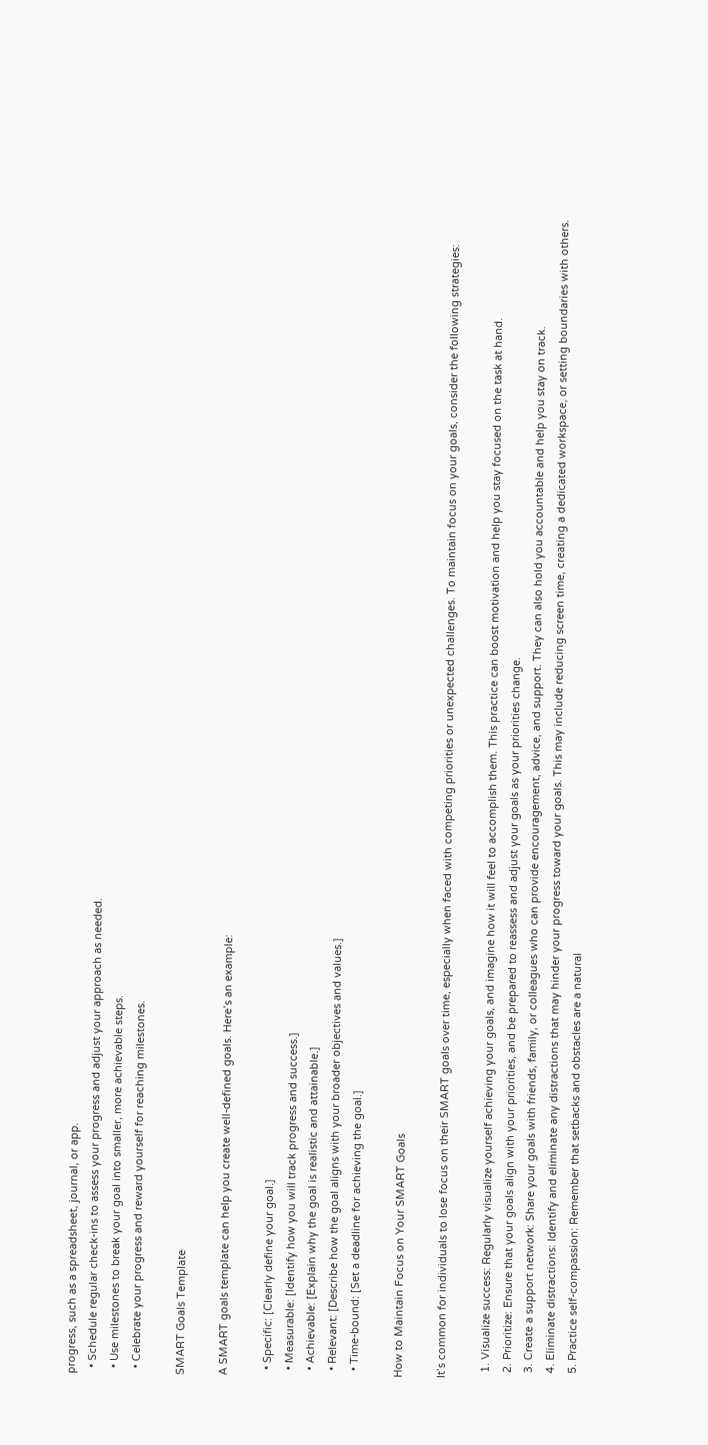progress, such as a spreadsheet, journal, or app.
  • Schedule regular check-ins to assess your progress and adjust your approach as needed.
  • Use milestones to break your goal into smaller, more achievable steps.
  • Celebrate your progress and reward yourself for reaching milestones.

SMART Goals Template

A SMART goals template can help you create well-defined goals. Here’s an example:

  • Specific: [Clearly define your goal.]
  • Measurable: [Identify how you will track progress and success.]
  • Achievable: [Explain why the goal is realistic and attainable.]
  • Relevant: [Describe how the goal aligns with your broader objectives and values.]
  • Time-bound: [Set a deadline for achieving the goal.]

How to Maintain Focus on Your SMART Goals

It’s common for individuals to lose focus on their SMART goals over time, especially when faced with competing priorities or unexpected challenges. To maintain focus on your goals, consider the following strategies:

  1. Visualize success: Regularly visualize yourself achieving your goals, and imagine how it will feel to accomplish them. This practice can boost motivation and help you stay focused on the task at hand.
  2. Prioritize: Ensure that your goals align with your priorities, and be prepared to reassess and adjust your goals as your priorities change.
  3. Create a support network: Share your goals with friends, family, or colleagues who can provide encouragement, advice, and support. They can also hold you accountable and help you stay on track.
  4. Eliminate distractions: Identify and eliminate any distractions that may hinder your progress toward your goals. This may include reducing screen time, creating a dedicated workspace, or setting boundaries with others.
  5. Practice self-compassion: Remember that setbacks and obstacles are a natural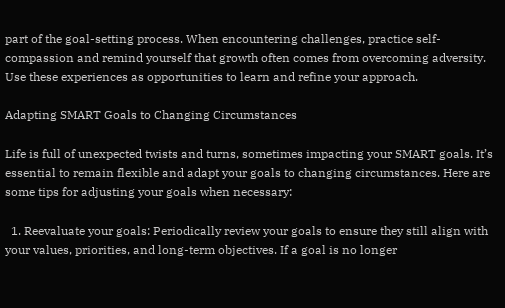part of the goal-setting process. When encountering challenges, practice self-compassion and remind yourself that growth often comes from overcoming adversity. Use these experiences as opportunities to learn and refine your approach.

Adapting SMART Goals to Changing Circumstances

Life is full of unexpected twists and turns, sometimes impacting your SMART goals. It’s essential to remain flexible and adapt your goals to changing circumstances. Here are some tips for adjusting your goals when necessary:

  1. Reevaluate your goals: Periodically review your goals to ensure they still align with your values, priorities, and long-term objectives. If a goal is no longer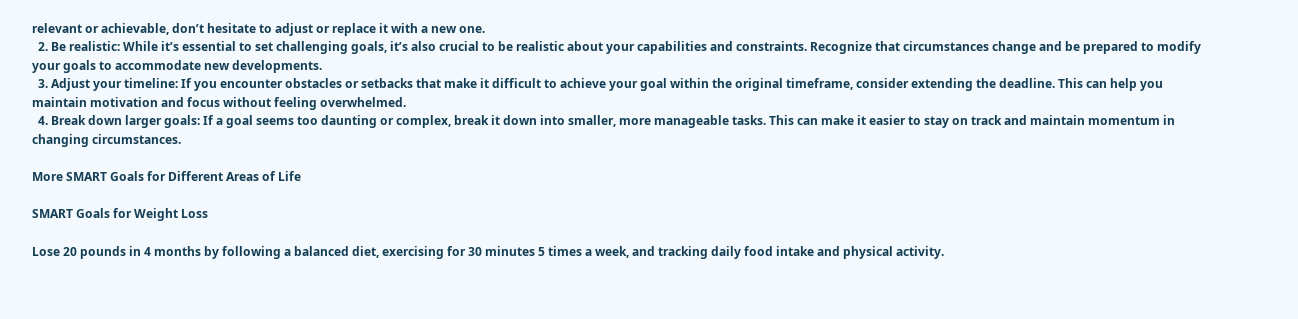relevant or achievable, don’t hesitate to adjust or replace it with a new one.
  2. Be realistic: While it’s essential to set challenging goals, it’s also crucial to be realistic about your capabilities and constraints. Recognize that circumstances change and be prepared to modify your goals to accommodate new developments.
  3. Adjust your timeline: If you encounter obstacles or setbacks that make it difficult to achieve your goal within the original timeframe, consider extending the deadline. This can help you maintain motivation and focus without feeling overwhelmed.
  4. Break down larger goals: If a goal seems too daunting or complex, break it down into smaller, more manageable tasks. This can make it easier to stay on track and maintain momentum in changing circumstances.

More SMART Goals for Different Areas of Life

SMART Goals for Weight Loss

Lose 20 pounds in 4 months by following a balanced diet, exercising for 30 minutes 5 times a week, and tracking daily food intake and physical activity.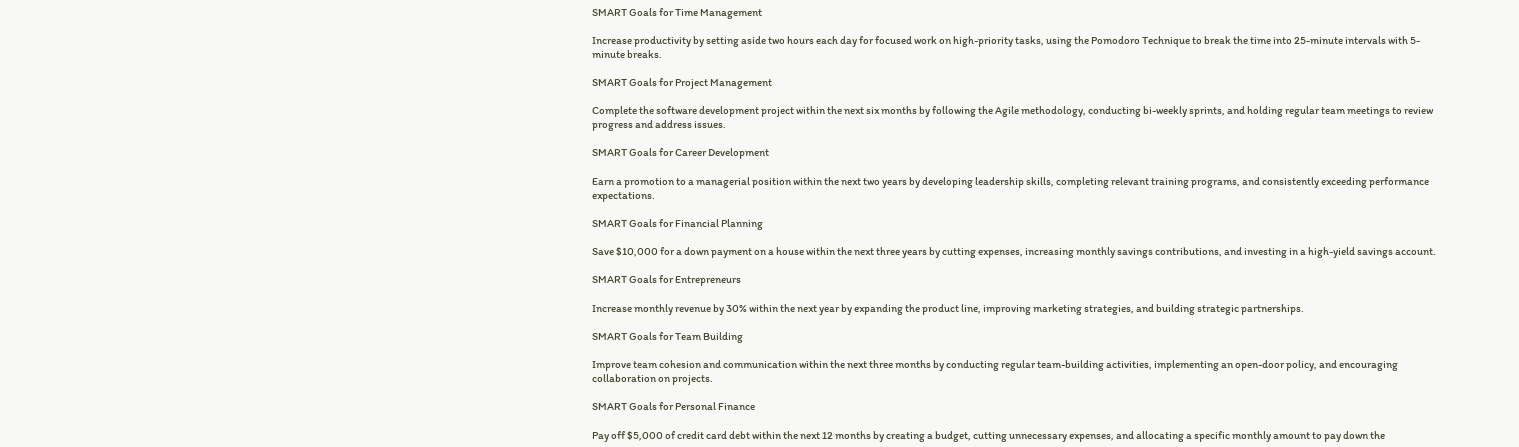SMART Goals for Time Management

Increase productivity by setting aside two hours each day for focused work on high-priority tasks, using the Pomodoro Technique to break the time into 25-minute intervals with 5-minute breaks.

SMART Goals for Project Management

Complete the software development project within the next six months by following the Agile methodology, conducting bi-weekly sprints, and holding regular team meetings to review progress and address issues.

SMART Goals for Career Development

Earn a promotion to a managerial position within the next two years by developing leadership skills, completing relevant training programs, and consistently exceeding performance expectations.

SMART Goals for Financial Planning

Save $10,000 for a down payment on a house within the next three years by cutting expenses, increasing monthly savings contributions, and investing in a high-yield savings account.

SMART Goals for Entrepreneurs

Increase monthly revenue by 30% within the next year by expanding the product line, improving marketing strategies, and building strategic partnerships.

SMART Goals for Team Building

Improve team cohesion and communication within the next three months by conducting regular team-building activities, implementing an open-door policy, and encouraging collaboration on projects.

SMART Goals for Personal Finance

Pay off $5,000 of credit card debt within the next 12 months by creating a budget, cutting unnecessary expenses, and allocating a specific monthly amount to pay down the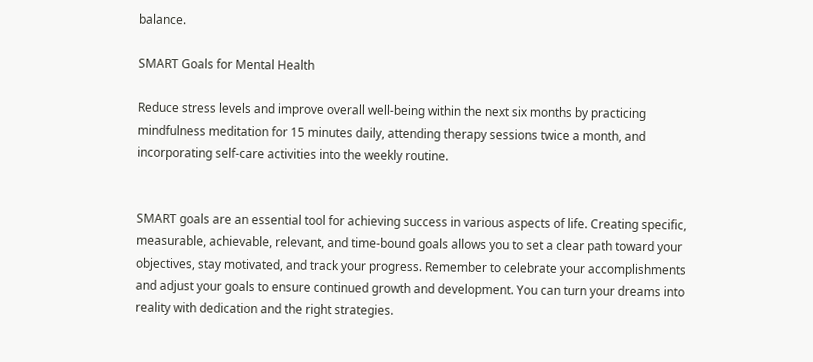balance.

SMART Goals for Mental Health

Reduce stress levels and improve overall well-being within the next six months by practicing mindfulness meditation for 15 minutes daily, attending therapy sessions twice a month, and incorporating self-care activities into the weekly routine.


SMART goals are an essential tool for achieving success in various aspects of life. Creating specific, measurable, achievable, relevant, and time-bound goals allows you to set a clear path toward your objectives, stay motivated, and track your progress. Remember to celebrate your accomplishments and adjust your goals to ensure continued growth and development. You can turn your dreams into reality with dedication and the right strategies.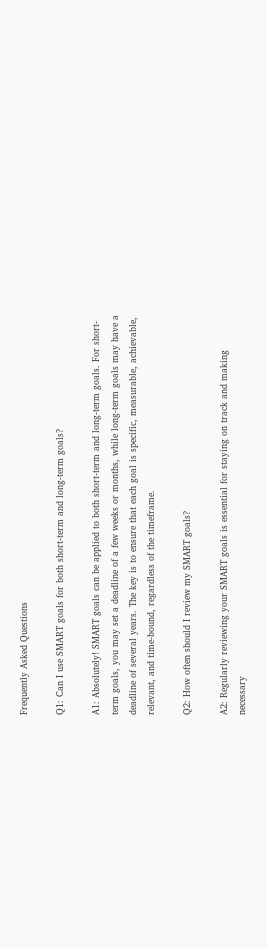Frequently Asked Questions

Q1: Can I use SMART goals for both short-term and long-term goals?

A1: Absolutely! SMART goals can be applied to both short-term and long-term goals. For short-term goals, you may set a deadline of a few weeks or months, while long-term goals may have a deadline of several years. The key is to ensure that each goal is specific, measurable, achievable, relevant, and time-bound, regardless of the timeframe.

Q2: How often should I review my SMART goals?

A2: Regularly reviewing your SMART goals is essential for staying on track and making necessary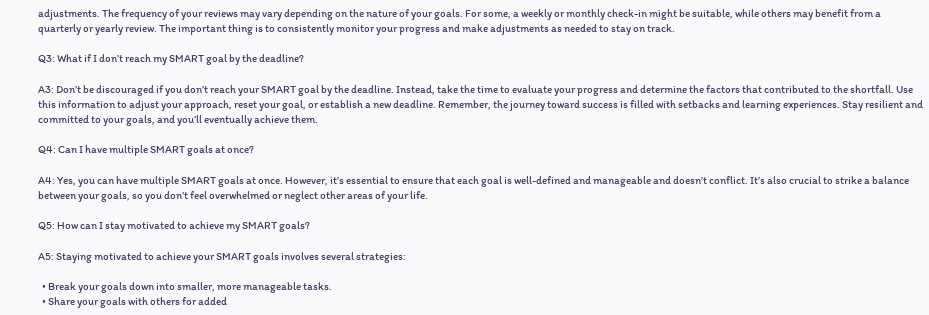adjustments. The frequency of your reviews may vary depending on the nature of your goals. For some, a weekly or monthly check-in might be suitable, while others may benefit from a quarterly or yearly review. The important thing is to consistently monitor your progress and make adjustments as needed to stay on track.

Q3: What if I don’t reach my SMART goal by the deadline?

A3: Don’t be discouraged if you don’t reach your SMART goal by the deadline. Instead, take the time to evaluate your progress and determine the factors that contributed to the shortfall. Use this information to adjust your approach, reset your goal, or establish a new deadline. Remember, the journey toward success is filled with setbacks and learning experiences. Stay resilient and committed to your goals, and you’ll eventually achieve them.

Q4: Can I have multiple SMART goals at once?

A4: Yes, you can have multiple SMART goals at once. However, it’s essential to ensure that each goal is well-defined and manageable and doesn’t conflict. It’s also crucial to strike a balance between your goals, so you don’t feel overwhelmed or neglect other areas of your life.

Q5: How can I stay motivated to achieve my SMART goals?

A5: Staying motivated to achieve your SMART goals involves several strategies:

  • Break your goals down into smaller, more manageable tasks.
  • Share your goals with others for added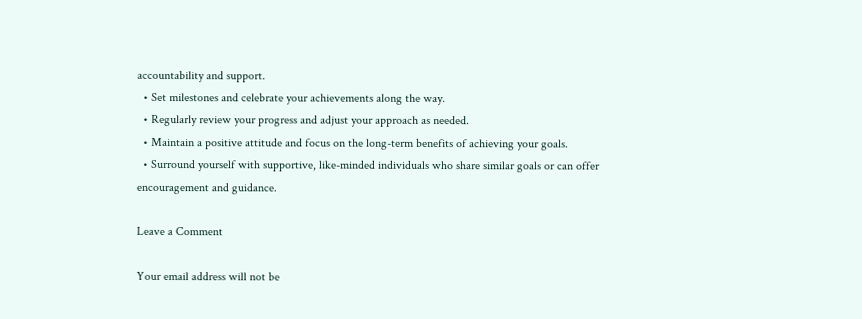accountability and support.
  • Set milestones and celebrate your achievements along the way.
  • Regularly review your progress and adjust your approach as needed.
  • Maintain a positive attitude and focus on the long-term benefits of achieving your goals.
  • Surround yourself with supportive, like-minded individuals who share similar goals or can offer encouragement and guidance.

Leave a Comment

Your email address will not be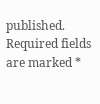published. Required fields are marked *